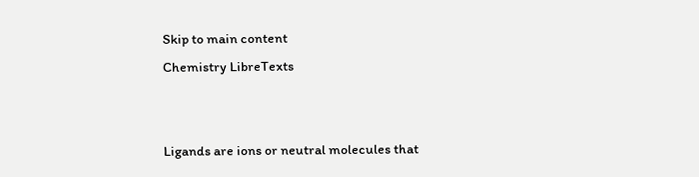Skip to main content
Chemistry LibreTexts


Ligands are ions or neutral molecules that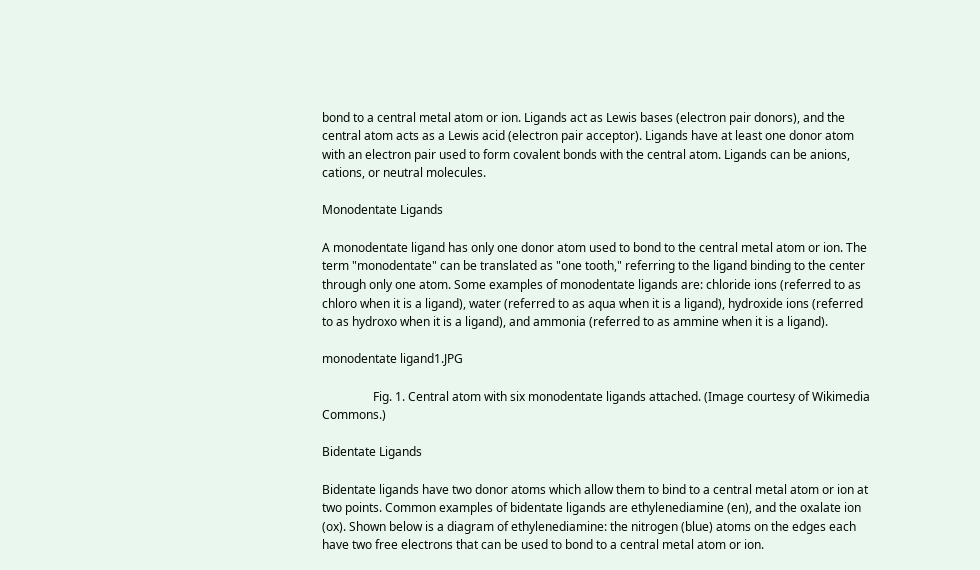bond to a central metal atom or ion. Ligands act as Lewis bases (electron pair donors), and the central atom acts as a Lewis acid (electron pair acceptor). Ligands have at least one donor atom with an electron pair used to form covalent bonds with the central atom. Ligands can be anions, cations, or neutral molecules.

Monodentate Ligands

A monodentate ligand has only one donor atom used to bond to the central metal atom or ion. The term "monodentate" can be translated as "one tooth," referring to the ligand binding to the center through only one atom. Some examples of monodentate ligands are: chloride ions (referred to as chloro when it is a ligand), water (referred to as aqua when it is a ligand), hydroxide ions (referred to as hydroxo when it is a ligand), and ammonia (referred to as ammine when it is a ligand).

monodentate ligand1.JPG

                 Fig. 1. Central atom with six monodentate ligands attached. (Image courtesy of Wikimedia Commons.)

Bidentate Ligands

Bidentate ligands have two donor atoms which allow them to bind to a central metal atom or ion at two points. Common examples of bidentate ligands are ethylenediamine (en), and the oxalate ion (ox). Shown below is a diagram of ethylenediamine: the nitrogen (blue) atoms on the edges each have two free electrons that can be used to bond to a central metal atom or ion.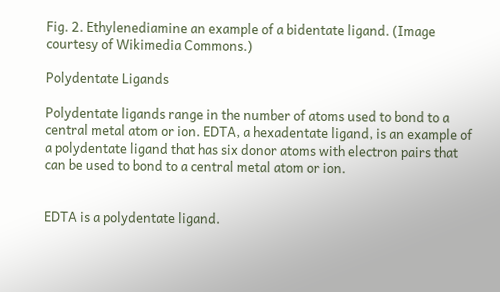Fig. 2. Ethylenediamine an example of a bidentate ligand. (Image courtesy of Wikimedia Commons.)

Polydentate Ligands

Polydentate ligands range in the number of atoms used to bond to a central metal atom or ion. EDTA, a hexadentate ligand, is an example of a polydentate ligand that has six donor atoms with electron pairs that can be used to bond to a central metal atom or ion.


EDTA is a polydentate ligand.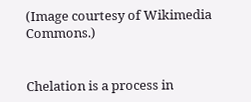(Image courtesy of Wikimedia Commons.)


Chelation is a process in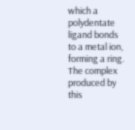which a polydentate ligand bonds to a metal ion, forming a ring. The complex produced by this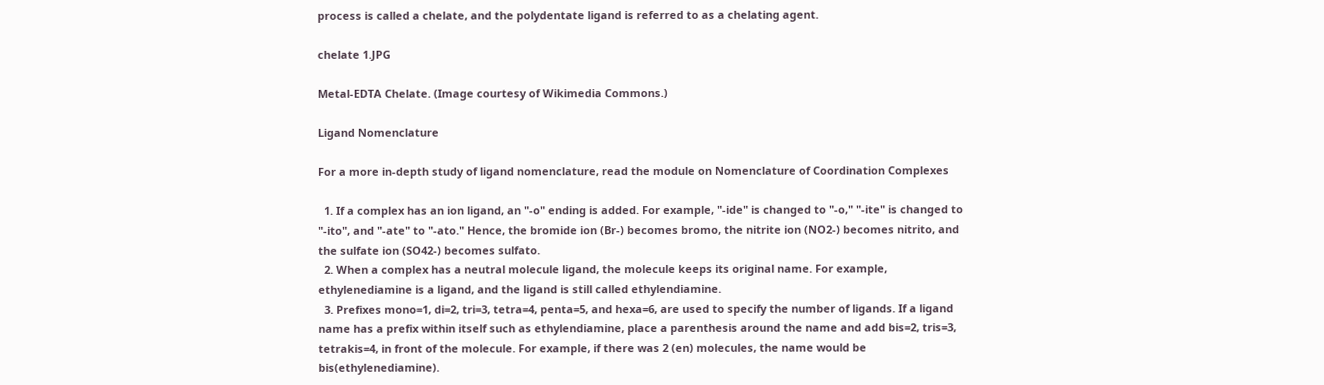process is called a chelate, and the polydentate ligand is referred to as a chelating agent.

chelate 1.JPG

Metal-EDTA Chelate. (Image courtesy of Wikimedia Commons.)

Ligand Nomenclature

For a more in-depth study of ligand nomenclature, read the module on Nomenclature of Coordination Complexes

  1. If a complex has an ion ligand, an "-o" ending is added. For example, "-ide" is changed to "-o," "-ite" is changed to "-ito", and "-ate" to "-ato." Hence, the bromide ion (Br-) becomes bromo, the nitrite ion (NO2-) becomes nitrito, and the sulfate ion (SO42-) becomes sulfato.
  2. When a complex has a neutral molecule ligand, the molecule keeps its original name. For example, ethylenediamine is a ligand, and the ligand is still called ethylendiamine.
  3. Prefixes mono=1, di=2, tri=3, tetra=4, penta=5, and hexa=6, are used to specify the number of ligands. If a ligand name has a prefix within itself such as ethylendiamine, place a parenthesis around the name and add bis=2, tris=3, tetrakis=4, in front of the molecule. For example, if there was 2 (en) molecules, the name would be bis(ethylenediamine).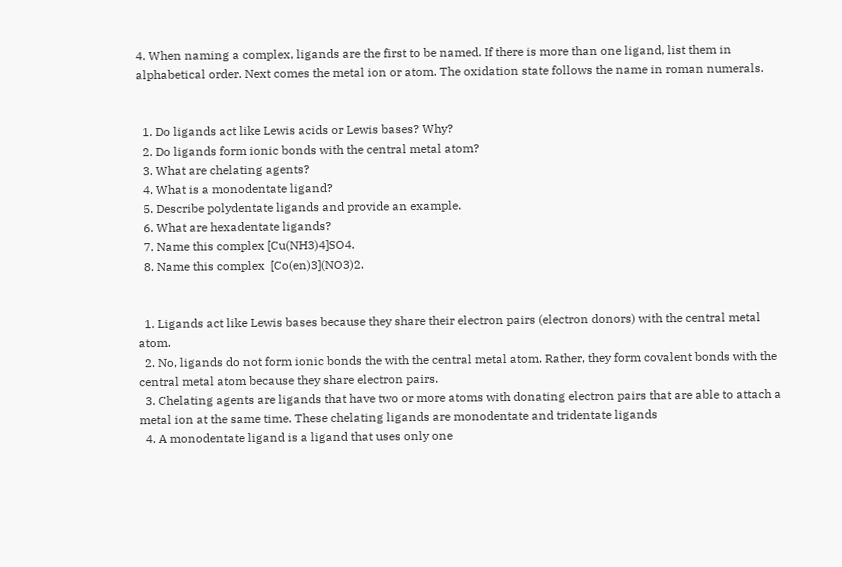4. When naming a complex, ligands are the first to be named. If there is more than one ligand, list them in alphabetical order. Next comes the metal ion or atom. The oxidation state follows the name in roman numerals.


  1. Do ligands act like Lewis acids or Lewis bases? Why?
  2. Do ligands form ionic bonds with the central metal atom?
  3. What are chelating agents?
  4. What is a monodentate ligand?
  5. Describe polydentate ligands and provide an example.
  6. What are hexadentate ligands?
  7. Name this complex [Cu(NH3)4]SO4.
  8. Name this complex  [Co(en)3](NO3)2.


  1. Ligands act like Lewis bases because they share their electron pairs (electron donors) with the central metal atom.
  2. No, ligands do not form ionic bonds the with the central metal atom. Rather, they form covalent bonds with the central metal atom because they share electron pairs.
  3. Chelating agents are ligands that have two or more atoms with donating electron pairs that are able to attach a metal ion at the same time. These chelating ligands are monodentate and tridentate ligands
  4. A monodentate ligand is a ligand that uses only one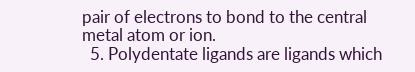pair of electrons to bond to the central metal atom or ion.
  5. Polydentate ligands are ligands which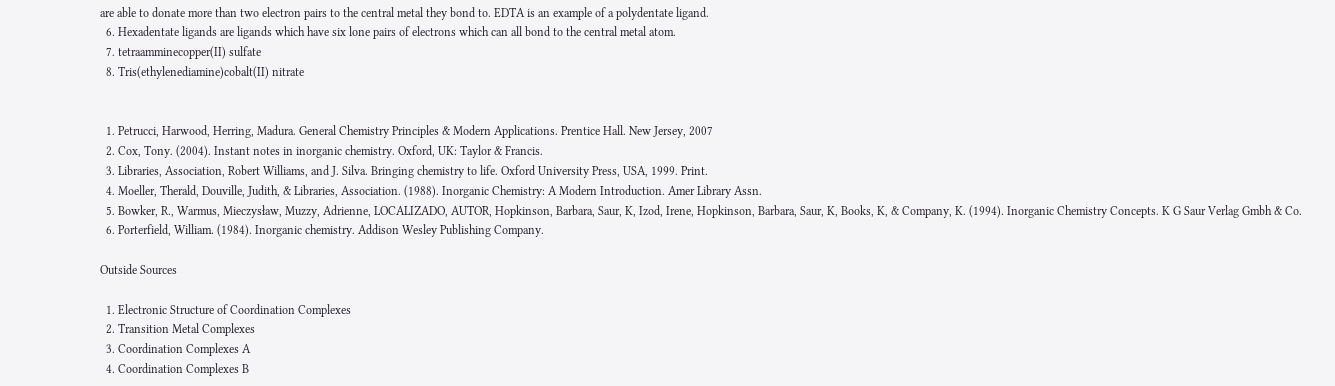are able to donate more than two electron pairs to the central metal they bond to. EDTA is an example of a polydentate ligand.
  6. Hexadentate ligands are ligands which have six lone pairs of electrons which can all bond to the central metal atom.
  7. tetraamminecopper(II) sulfate
  8. Tris(ethylenediamine)cobalt(II) nitrate


  1. Petrucci, Harwood, Herring, Madura. General Chemistry Principles & Modern Applications. Prentice Hall. New Jersey, 2007
  2. Cox, Tony. (2004). Instant notes in inorganic chemistry. Oxford, UK: Taylor & Francis.
  3. Libraries, Association, Robert Williams, and J. Silva. Bringing chemistry to life. Oxford University Press, USA, 1999. Print.
  4. Moeller, Therald, Douville, Judith, & Libraries, Association. (1988). Inorganic Chemistry: A Modern Introduction. Amer Library Assn.
  5. Bowker, R., Warmus, Mieczysław, Muzzy, Adrienne, LOCALIZADO, AUTOR, Hopkinson, Barbara, Saur, K, Izod, Irene, Hopkinson, Barbara, Saur, K, Books, K, & Company, K. (1994). Inorganic Chemistry Concepts. K G Saur Verlag Gmbh & Co.
  6. Porterfield, William. (1984). Inorganic chemistry. Addison Wesley Publishing Company.

Outside Sources

  1. Electronic Structure of Coordination Complexes
  2. Transition Metal Complexes
  3. Coordination Complexes A
  4. Coordination Complexes B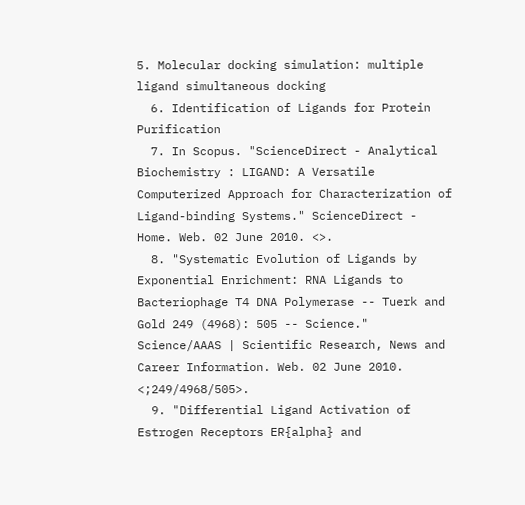5. Molecular docking simulation: multiple ligand simultaneous docking
  6. Identification of Ligands for Protein Purification
  7. In Scopus. "ScienceDirect - Analytical Biochemistry : LIGAND: A Versatile Computerized Approach for Characterization of Ligand-binding Systems." ScienceDirect - Home. Web. 02 June 2010. <>.
  8. "Systematic Evolution of Ligands by Exponential Enrichment: RNA Ligands to Bacteriophage T4 DNA Polymerase -- Tuerk and Gold 249 (4968): 505 -- Science." Science/AAAS | Scientific Research, News and Career Information. Web. 02 June 2010. <;249/4968/505>.
  9. "Differential Ligand Activation of Estrogen Receptors ER{alpha} and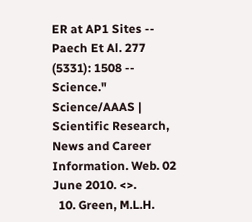ER at AP1 Sites -- Paech Et Al. 277 (5331): 1508 -- Science." Science/AAAS | Scientific Research, News and Career Information. Web. 02 June 2010. <>.
  10. Green, M.L.H.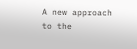A new approach to the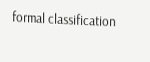formal classification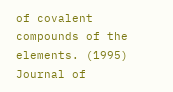of covalent compounds of the elements. (1995) Journal of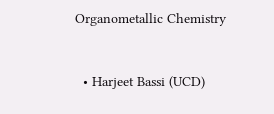Organometallic Chemistry


  • Harjeet Bassi (UCD)